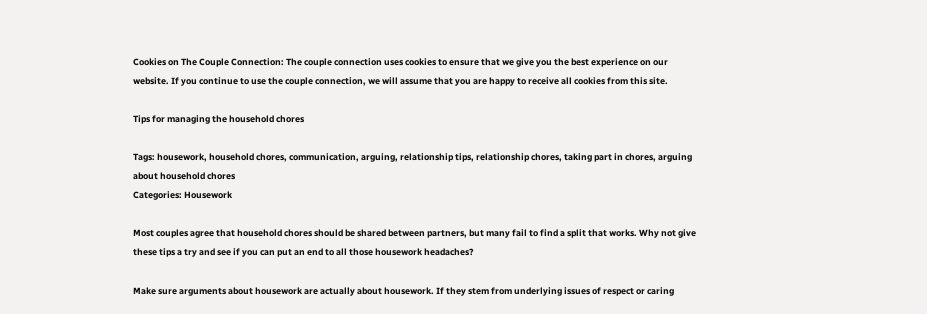Cookies on The Couple Connection: The couple connection uses cookies to ensure that we give you the best experience on our website. If you continue to use the couple connection, we will assume that you are happy to receive all cookies from this site.

Tips for managing the household chores

Tags: housework, household chores, communication, arguing, relationship tips, relationship chores, taking part in chores, arguing about household chores
Categories: Housework

Most couples agree that household chores should be shared between partners, but many fail to find a split that works. Why not give these tips a try and see if you can put an end to all those housework headaches?

Make sure arguments about housework are actually about housework. If they stem from underlying issues of respect or caring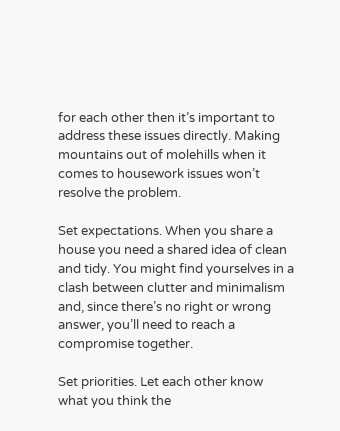for each other then it’s important to address these issues directly. Making mountains out of molehills when it comes to housework issues won’t resolve the problem.

Set expectations. When you share a house you need a shared idea of clean and tidy. You might find yourselves in a clash between clutter and minimalism and, since there’s no right or wrong answer, you’ll need to reach a compromise together.

Set priorities. Let each other know what you think the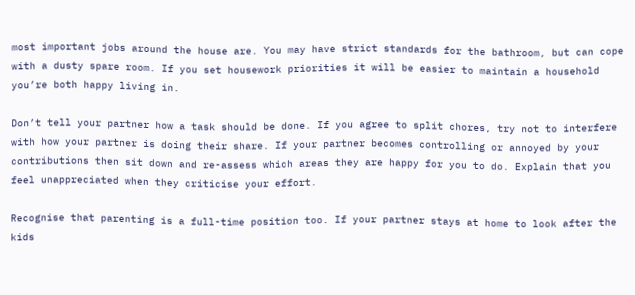most important jobs around the house are. You may have strict standards for the bathroom, but can cope with a dusty spare room. If you set housework priorities it will be easier to maintain a household you’re both happy living in.

Don’t tell your partner how a task should be done. If you agree to split chores, try not to interfere with how your partner is doing their share. If your partner becomes controlling or annoyed by your contributions then sit down and re-assess which areas they are happy for you to do. Explain that you feel unappreciated when they criticise your effort.

Recognise that parenting is a full-time position too. If your partner stays at home to look after the kids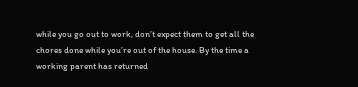while you go out to work, don’t expect them to get all the chores done while you’re out of the house. By the time a working parent has returned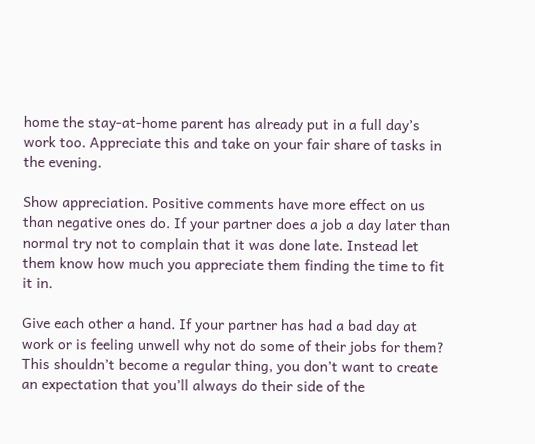home the stay-at-home parent has already put in a full day’s work too. Appreciate this and take on your fair share of tasks in the evening.

Show appreciation. Positive comments have more effect on us than negative ones do. If your partner does a job a day later than normal try not to complain that it was done late. Instead let them know how much you appreciate them finding the time to fit it in.

Give each other a hand. If your partner has had a bad day at work or is feeling unwell why not do some of their jobs for them? This shouldn’t become a regular thing, you don’t want to create an expectation that you’ll always do their side of the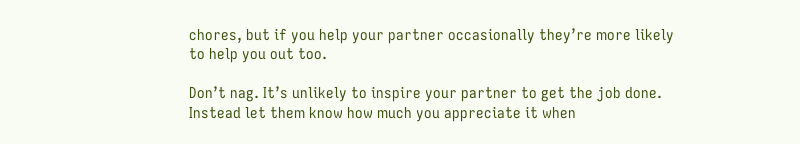chores, but if you help your partner occasionally they’re more likely to help you out too.

Don’t nag. It’s unlikely to inspire your partner to get the job done. Instead let them know how much you appreciate it when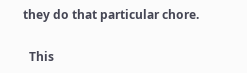they do that particular chore.

  This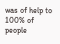was of help to 100% of people